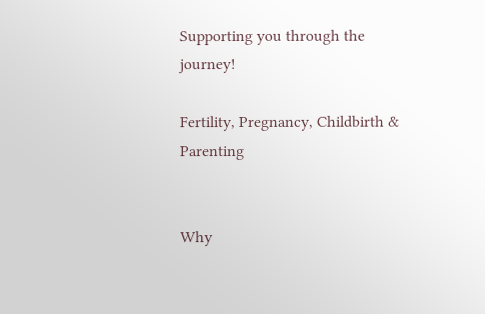Supporting you through the journey!

Fertility, Pregnancy, Childbirth & Parenting


Why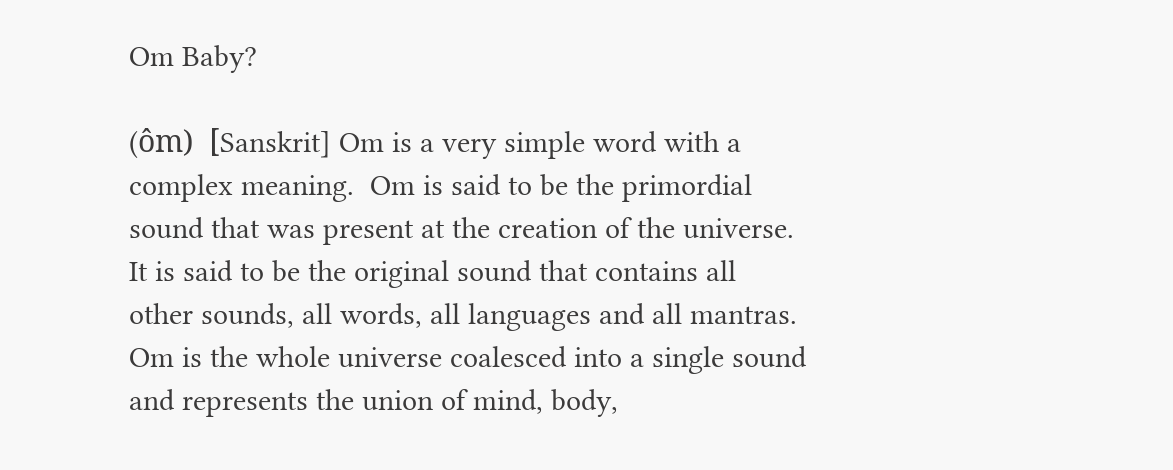Om Baby?

(ôm)  [Sanskrit] Om is a very simple word with a complex meaning.  Om is said to be the primordial sound that was present at the creation of the universe. It is said to be the original sound that contains all other sounds, all words, all languages and all mantras.  Om is the whole universe coalesced into a single sound and represents the union of mind, body,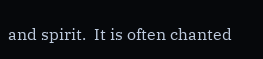and spirit.  It is often chanted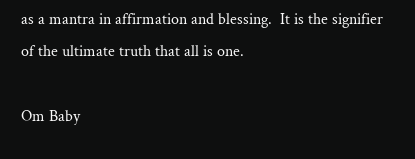as a mantra in affirmation and blessing.  It is the signifier of the ultimate truth that all is one.

Om Baby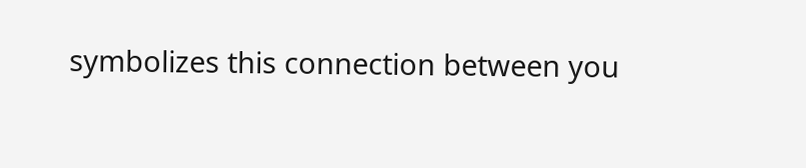symbolizes this connection between you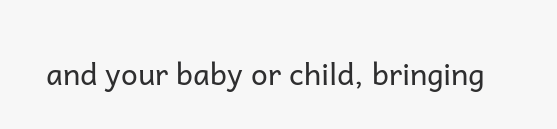and your baby or child, bringing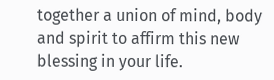together a union of mind, body and spirit to affirm this new blessing in your life.